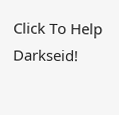Click To Help Darkseid!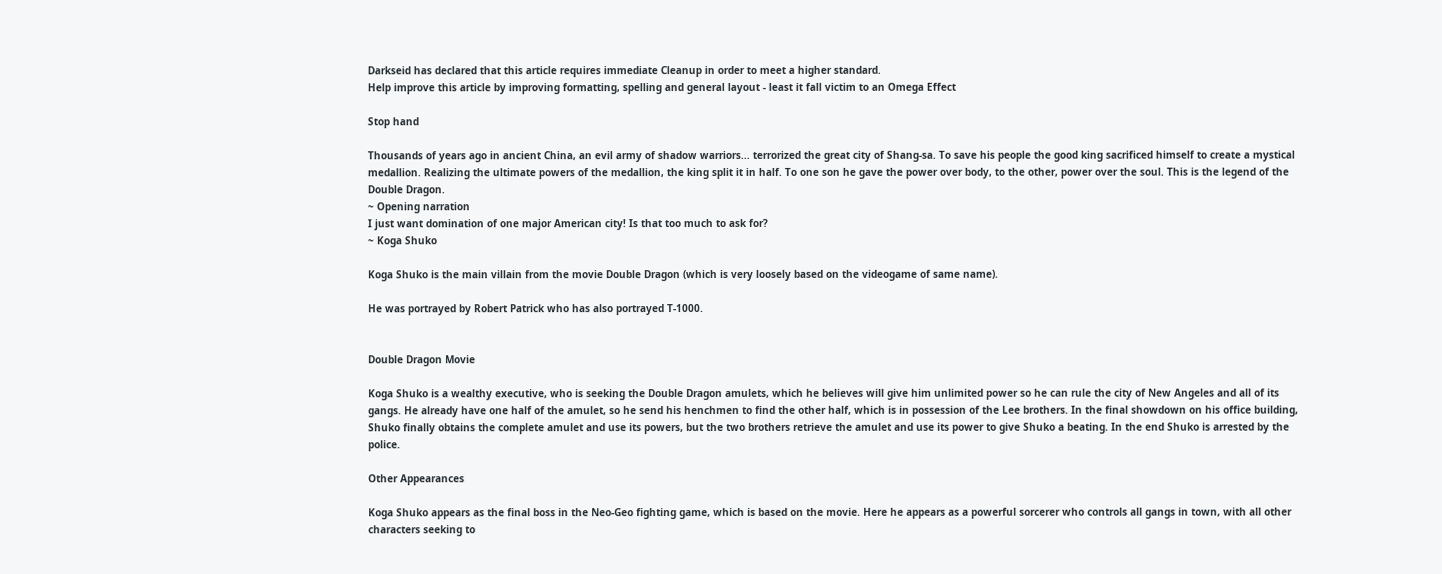Darkseid has declared that this article requires immediate Cleanup in order to meet a higher standard.
Help improve this article by improving formatting, spelling and general layout - least it fall victim to an Omega Effect

Stop hand

Thousands of years ago in ancient China, an evil army of shadow warriors... terrorized the great city of Shang-sa. To save his people the good king sacrificed himself to create a mystical medallion. Realizing the ultimate powers of the medallion, the king split it in half. To one son he gave the power over body, to the other, power over the soul. This is the legend of the Double Dragon.
~ Opening narration
I just want domination of one major American city! Is that too much to ask for?
~ Koga Shuko

Koga Shuko is the main villain from the movie Double Dragon (which is very loosely based on the videogame of same name).

He was portrayed by Robert Patrick who has also portrayed T-1000.


Double Dragon Movie

Koga Shuko is a wealthy executive, who is seeking the Double Dragon amulets, which he believes will give him unlimited power so he can rule the city of New Angeles and all of its gangs. He already have one half of the amulet, so he send his henchmen to find the other half, which is in possession of the Lee brothers. In the final showdown on his office building, Shuko finally obtains the complete amulet and use its powers, but the two brothers retrieve the amulet and use its power to give Shuko a beating. In the end Shuko is arrested by the police.

Other Appearances

Koga Shuko appears as the final boss in the Neo-Geo fighting game, which is based on the movie. Here he appears as a powerful sorcerer who controls all gangs in town, with all other characters seeking to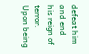defeat him and end his reign of terror. Upon being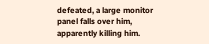defeated, a large monitor panel falls over him, apparently killing him.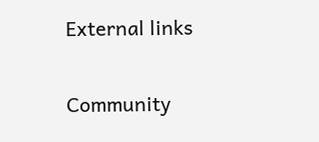External links

Community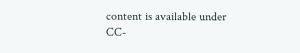content is available under CC-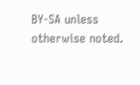BY-SA unless otherwise noted.